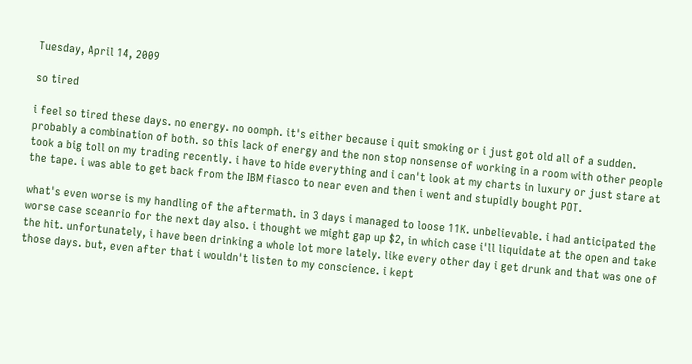Tuesday, April 14, 2009

so tired

i feel so tired these days. no energy. no oomph. it's either because i quit smoking or i just got old all of a sudden. probably a combination of both. so this lack of energy and the non stop nonsense of working in a room with other people took a big toll on my trading recently. i have to hide everything and i can't look at my charts in luxury or just stare at the tape. i was able to get back from the IBM fiasco to near even and then i went and stupidly bought POT.

what's even worse is my handling of the aftermath. in 3 days i managed to loose 11K. unbelievable. i had anticipated the worse case sceanrio for the next day also. i thought we might gap up $2, in which case i'll liquidate at the open and take the hit. unfortunately, i have been drinking a whole lot more lately. like every other day i get drunk and that was one of those days. but, even after that i wouldn't listen to my conscience. i kept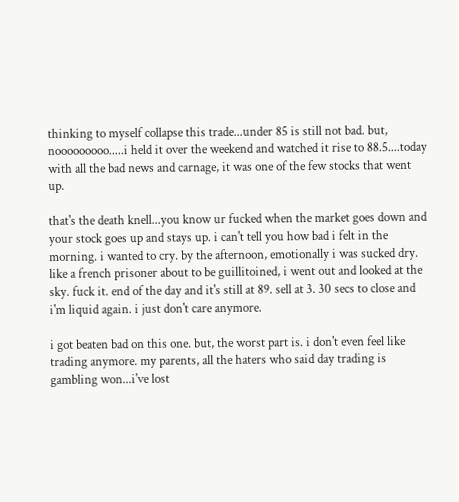thinking to myself collapse this trade...under 85 is still not bad. but, nooooooooo.....i held it over the weekend and watched it rise to 88.5....today with all the bad news and carnage, it was one of the few stocks that went up.

that's the death knell...you know ur fucked when the market goes down and your stock goes up and stays up. i can't tell you how bad i felt in the morning. i wanted to cry. by the afternoon, emotionally i was sucked dry. like a french prisoner about to be guillitoined, i went out and looked at the sky. fuck it. end of the day and it's still at 89. sell at 3. 30 secs to close and i'm liquid again. i just don't care anymore.

i got beaten bad on this one. but, the worst part is. i don't even feel like trading anymore. my parents, all the haters who said day trading is gambling won...i've lost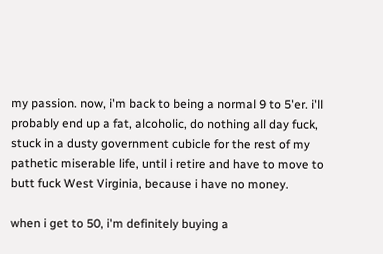my passion. now, i'm back to being a normal 9 to 5'er. i'll probably end up a fat, alcoholic, do nothing all day fuck, stuck in a dusty government cubicle for the rest of my pathetic miserable life, until i retire and have to move to butt fuck West Virginia, because i have no money.

when i get to 50, i'm definitely buying a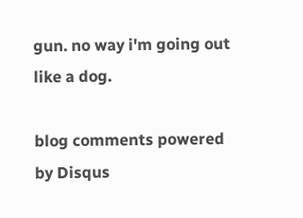gun. no way i'm going out like a dog.

blog comments powered by Disqus